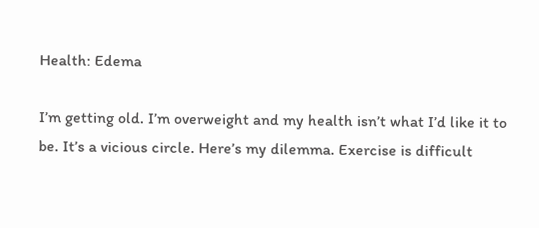Health: Edema

I’m getting old. I’m overweight and my health isn’t what I’d like it to be. It’s a vicious circle. Here’s my dilemma. Exercise is difficult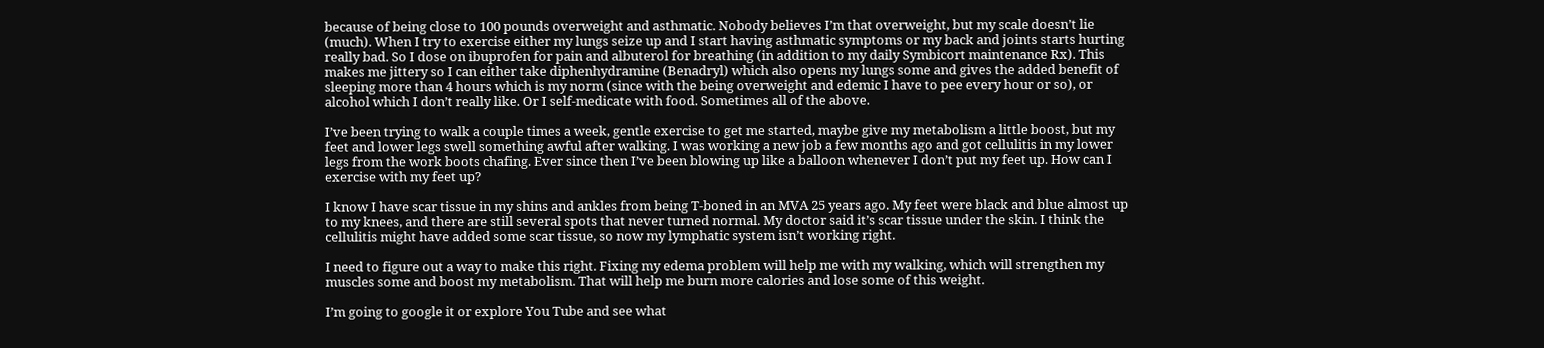because of being close to 100 pounds overweight and asthmatic. Nobody believes I’m that overweight, but my scale doesn’t lie (much). When I try to exercise either my lungs seize up and I start having asthmatic symptoms or my back and joints starts hurting really bad. So I dose on ibuprofen for pain and albuterol for breathing (in addition to my daily Symbicort maintenance Rx). This makes me jittery so I can either take diphenhydramine (Benadryl) which also opens my lungs some and gives the added benefit of sleeping more than 4 hours which is my norm (since with the being overweight and edemic I have to pee every hour or so), or alcohol which I don’t really like. Or I self-medicate with food. Sometimes all of the above.

I’ve been trying to walk a couple times a week, gentle exercise to get me started, maybe give my metabolism a little boost, but my feet and lower legs swell something awful after walking. I was working a new job a few months ago and got cellulitis in my lower legs from the work boots chafing. Ever since then I’ve been blowing up like a balloon whenever I don’t put my feet up. How can I exercise with my feet up?

I know I have scar tissue in my shins and ankles from being T-boned in an MVA 25 years ago. My feet were black and blue almost up to my knees, and there are still several spots that never turned normal. My doctor said it’s scar tissue under the skin. I think the cellulitis might have added some scar tissue, so now my lymphatic system isn’t working right.

I need to figure out a way to make this right. Fixing my edema problem will help me with my walking, which will strengthen my muscles some and boost my metabolism. That will help me burn more calories and lose some of this weight.

I’m going to google it or explore You Tube and see what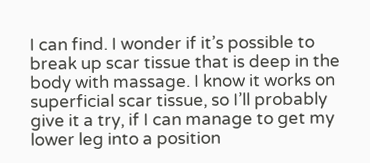I can find. I wonder if it’s possible to break up scar tissue that is deep in the body with massage. I know it works on superficial scar tissue, so I’ll probably give it a try, if I can manage to get my lower leg into a position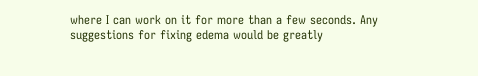where I can work on it for more than a few seconds. Any suggestions for fixing edema would be greatly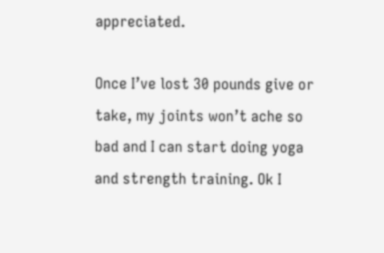appreciated.

Once I’ve lost 30 pounds give or take, my joints won’t ache so bad and I can start doing yoga and strength training. Ok I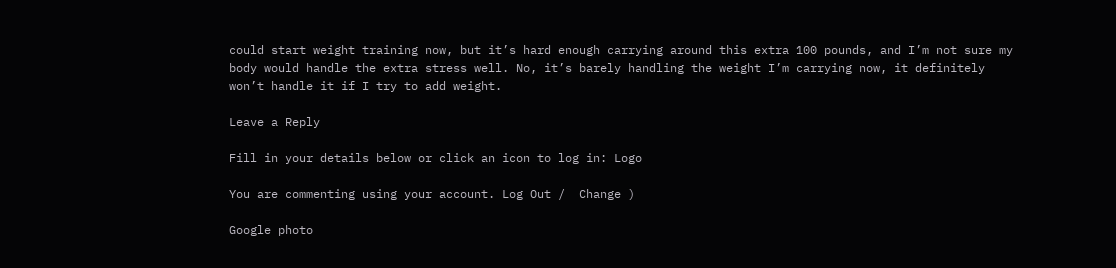could start weight training now, but it’s hard enough carrying around this extra 100 pounds, and I’m not sure my body would handle the extra stress well. No, it’s barely handling the weight I’m carrying now, it definitely won’t handle it if I try to add weight.

Leave a Reply

Fill in your details below or click an icon to log in: Logo

You are commenting using your account. Log Out /  Change )

Google photo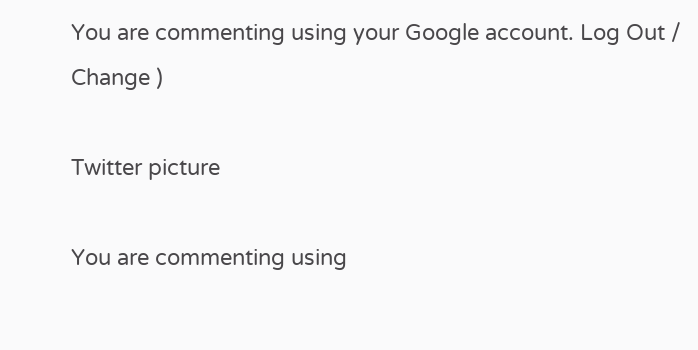You are commenting using your Google account. Log Out /  Change )

Twitter picture

You are commenting using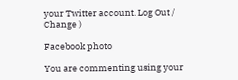your Twitter account. Log Out /  Change )

Facebook photo

You are commenting using your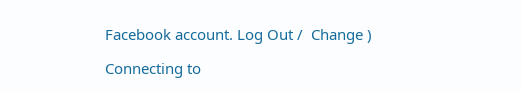Facebook account. Log Out /  Change )

Connecting to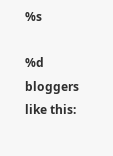%s

%d bloggers like this: